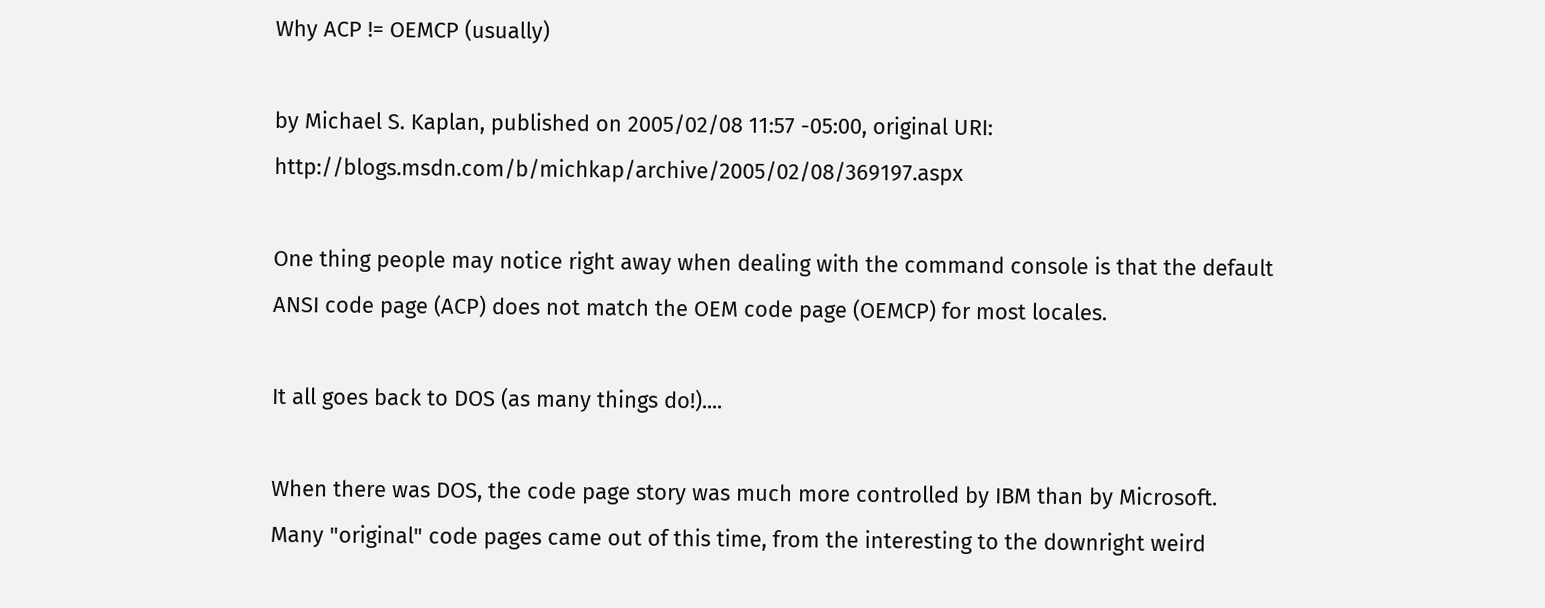Why ACP != OEMCP (usually)

by Michael S. Kaplan, published on 2005/02/08 11:57 -05:00, original URI: http://blogs.msdn.com/b/michkap/archive/2005/02/08/369197.aspx

One thing people may notice right away when dealing with the command console is that the default ANSI code page (ACP) does not match the OEM code page (OEMCP) for most locales.

It all goes back to DOS (as many things do!)....

When there was DOS, the code page story was much more controlled by IBM than by Microsoft. Many "original" code pages came out of this time, from the interesting to the downright weird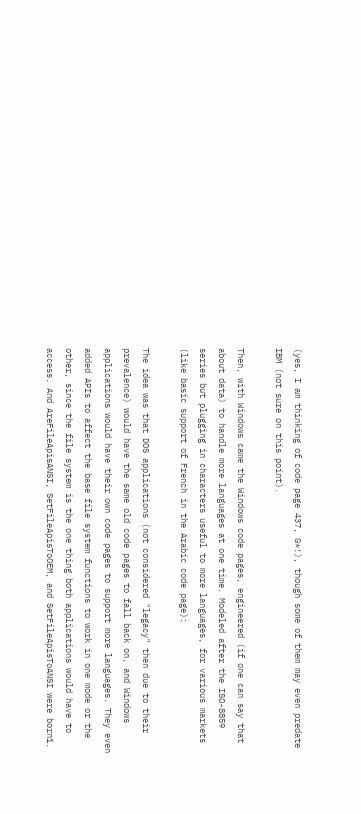(yes, I am thinking of code page 437, G*!), though some of them may even predate IBM (not sure on this point).

Then, with Windows came the Windows code pages, engineered (if one can say that about data) to handle more languages at one time. Modeled after the ISO-8859 series but plugging in characters useful to more languages, for various markets (like basic support of French in the Arabic code page):

The idea was that DOS applications (not considered "legacy" then due to their prevalence) would have the same old code pages to fall back on, and Windows applications would have their own code pages to support more languages. They even added APIs to affect the base file system functions to work in one mode or the other, since the file system is the one thing both applications would have to access. And AreFileApisANSI, SetFileApisToOEM, and SetFileApisToANSI were born1.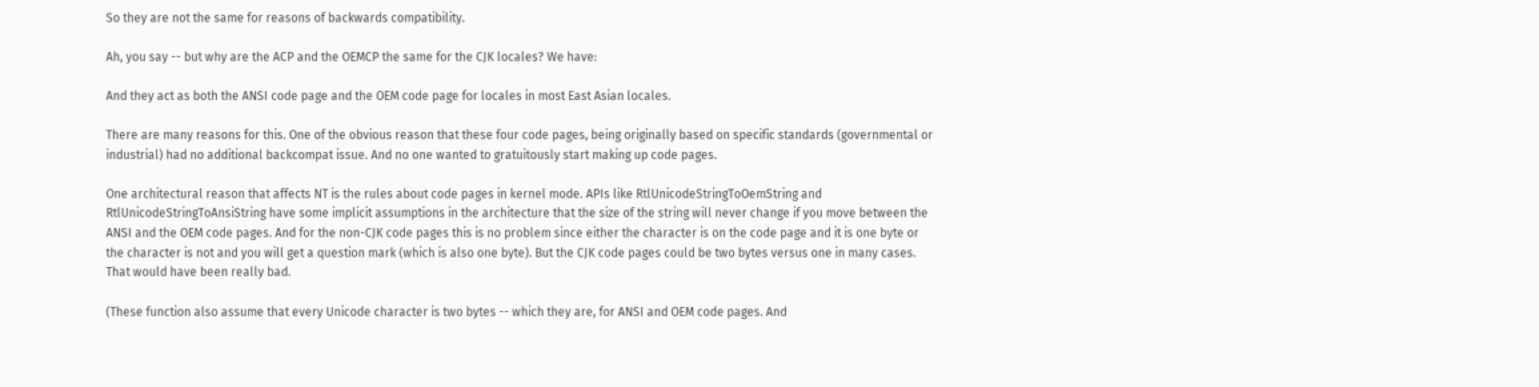So they are not the same for reasons of backwards compatibility.

Ah, you say -- but why are the ACP and the OEMCP the same for the CJK locales? We have:

And they act as both the ANSI code page and the OEM code page for locales in most East Asian locales.

There are many reasons for this. One of the obvious reason that these four code pages, being originally based on specific standards (governmental or industrial) had no additional backcompat issue. And no one wanted to gratuitously start making up code pages.

One architectural reason that affects NT is the rules about code pages in kernel mode. APIs like RtlUnicodeStringToOemString and RtlUnicodeStringToAnsiString have some implicit assumptions in the architecture that the size of the string will never change if you move between the ANSI and the OEM code pages. And for the non-CJK code pages this is no problem since either the character is on the code page and it is one byte or the character is not and you will get a question mark (which is also one byte). But the CJK code pages could be two bytes versus one in many cases. That would have been really bad.

(These function also assume that every Unicode character is two bytes -- which they are, for ANSI and OEM code pages. And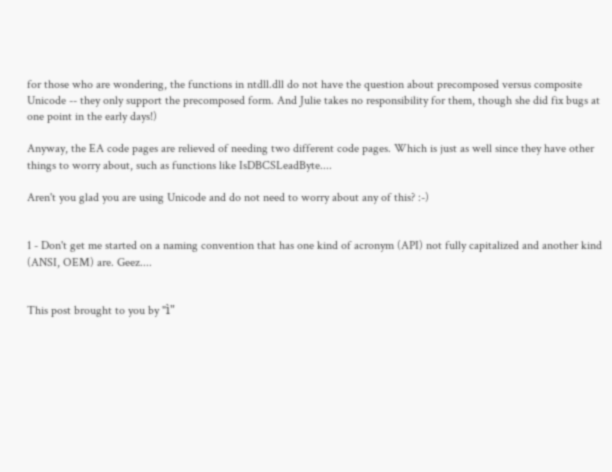for those who are wondering, the functions in ntdll.dll do not have the question about precomposed versus composite Unicode -- they only support the precomposed form. And Julie takes no responsibility for them, though she did fix bugs at one point in the early days!)

Anyway, the EA code pages are relieved of needing two different code pages. Which is just as well since they have other things to worry about, such as functions like IsDBCSLeadByte....

Aren't you glad you are using Unicode and do not need to worry about any of this? :-)


1 - Don't get me started on a naming convention that has one kind of acronym (API) not fully capitalized and another kind (ANSI, OEM) are. Geez....


This post brought to you by "ì"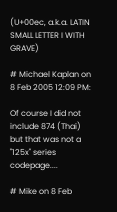(U+00ec, a.k.a. LATIN SMALL LETTER I WITH GRAVE)

# Michael Kaplan on 8 Feb 2005 12:09 PM:

Of course I did not include 874 (Thai) but that was not a "125x" series codepage....

# Mike on 8 Feb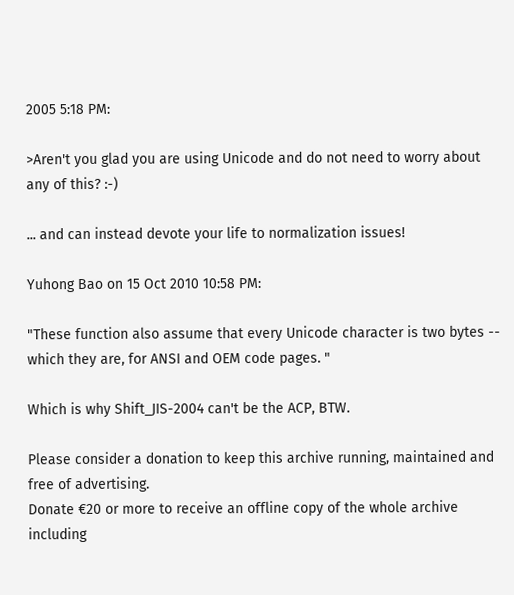2005 5:18 PM:

>Aren't you glad you are using Unicode and do not need to worry about any of this? :-)

... and can instead devote your life to normalization issues!

Yuhong Bao on 15 Oct 2010 10:58 PM:

"These function also assume that every Unicode character is two bytes -- which they are, for ANSI and OEM code pages. "

Which is why Shift_JIS-2004 can't be the ACP, BTW.

Please consider a donation to keep this archive running, maintained and free of advertising.
Donate €20 or more to receive an offline copy of the whole archive including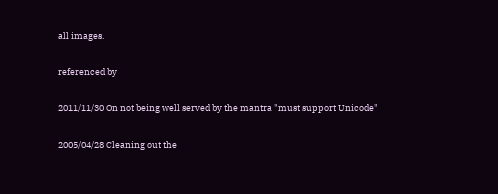all images.

referenced by

2011/11/30 On not being well served by the mantra "must support Unicode"

2005/04/28 Cleaning out the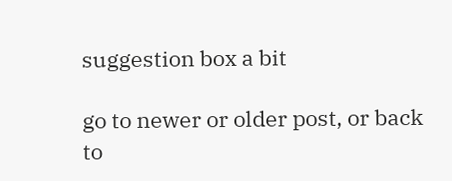suggestion box a bit

go to newer or older post, or back to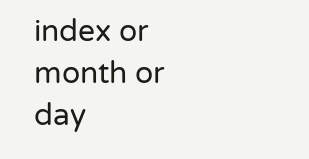index or month or day